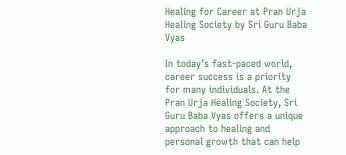Healing for Career at Pran Urja Healing Society by Sri Guru Baba Vyas

In today’s fast-paced world, career success is a priority for many individuals. At the Pran Urja Healing Society, Sri Guru Baba Vyas offers a unique approach to healing and personal growth that can help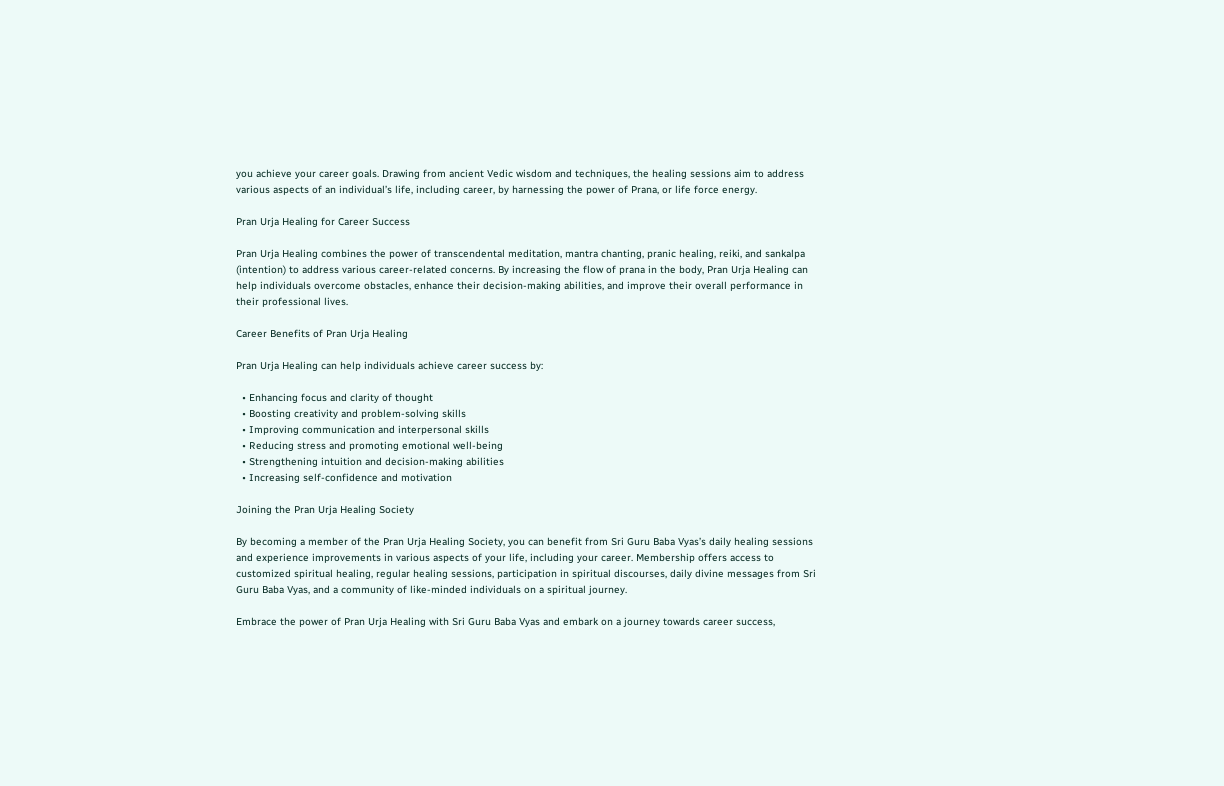you achieve your career goals. Drawing from ancient Vedic wisdom and techniques, the healing sessions aim to address various aspects of an individual’s life, including career, by harnessing the power of Prana, or life force energy.

Pran Urja Healing for Career Success

Pran Urja Healing combines the power of transcendental meditation, mantra chanting, pranic healing, reiki, and sankalpa (intention) to address various career-related concerns. By increasing the flow of prana in the body, Pran Urja Healing can help individuals overcome obstacles, enhance their decision-making abilities, and improve their overall performance in their professional lives.

Career Benefits of Pran Urja Healing

Pran Urja Healing can help individuals achieve career success by:

  • Enhancing focus and clarity of thought
  • Boosting creativity and problem-solving skills
  • Improving communication and interpersonal skills
  • Reducing stress and promoting emotional well-being
  • Strengthening intuition and decision-making abilities
  • Increasing self-confidence and motivation

Joining the Pran Urja Healing Society

By becoming a member of the Pran Urja Healing Society, you can benefit from Sri Guru Baba Vyas’s daily healing sessions and experience improvements in various aspects of your life, including your career. Membership offers access to customized spiritual healing, regular healing sessions, participation in spiritual discourses, daily divine messages from Sri Guru Baba Vyas, and a community of like-minded individuals on a spiritual journey.

Embrace the power of Pran Urja Healing with Sri Guru Baba Vyas and embark on a journey towards career success,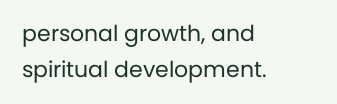personal growth, and spiritual development.